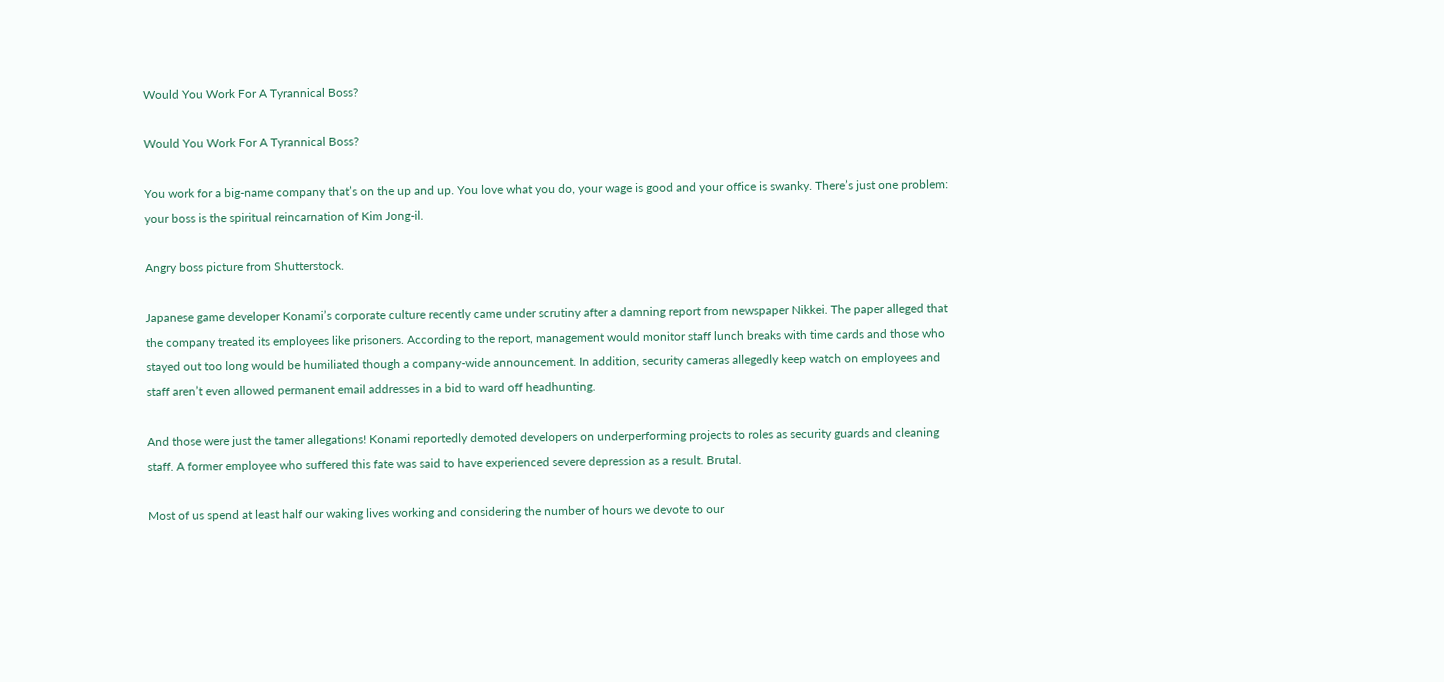Would You Work For A Tyrannical Boss?

Would You Work For A Tyrannical Boss?

You work for a big-name company that’s on the up and up. You love what you do, your wage is good and your office is swanky. There’s just one problem: your boss is the spiritual reincarnation of Kim Jong-il.

Angry boss picture from Shutterstock.

Japanese game developer Konami’s corporate culture recently came under scrutiny after a damning report from newspaper Nikkei. The paper alleged that the company treated its employees like prisoners. According to the report, management would monitor staff lunch breaks with time cards and those who stayed out too long would be humiliated though a company-wide announcement. In addition, security cameras allegedly keep watch on employees and staff aren’t even allowed permanent email addresses in a bid to ward off headhunting.

And those were just the tamer allegations! Konami reportedly demoted developers on underperforming projects to roles as security guards and cleaning staff. A former employee who suffered this fate was said to have experienced severe depression as a result. Brutal.

Most of us spend at least half our waking lives working and considering the number of hours we devote to our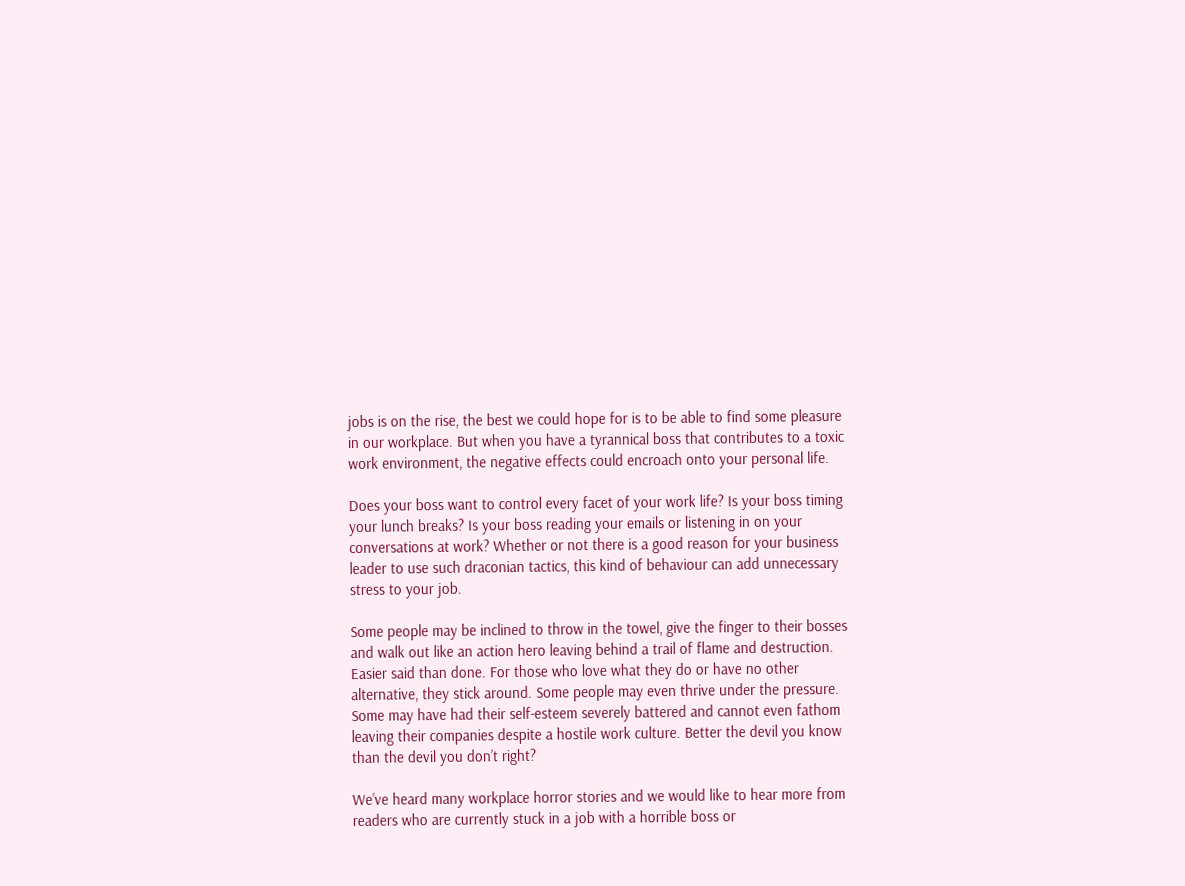jobs is on the rise, the best we could hope for is to be able to find some pleasure in our workplace. But when you have a tyrannical boss that contributes to a toxic work environment, the negative effects could encroach onto your personal life.

Does your boss want to control every facet of your work life? Is your boss timing your lunch breaks? Is your boss reading your emails or listening in on your conversations at work? Whether or not there is a good reason for your business leader to use such draconian tactics, this kind of behaviour can add unnecessary stress to your job.

Some people may be inclined to throw in the towel, give the finger to their bosses and walk out like an action hero leaving behind a trail of flame and destruction. Easier said than done. For those who love what they do or have no other alternative, they stick around. Some people may even thrive under the pressure. Some may have had their self-esteem severely battered and cannot even fathom leaving their companies despite a hostile work culture. Better the devil you know than the devil you don’t right?

We’ve heard many workplace horror stories and we would like to hear more from readers who are currently stuck in a job with a horrible boss or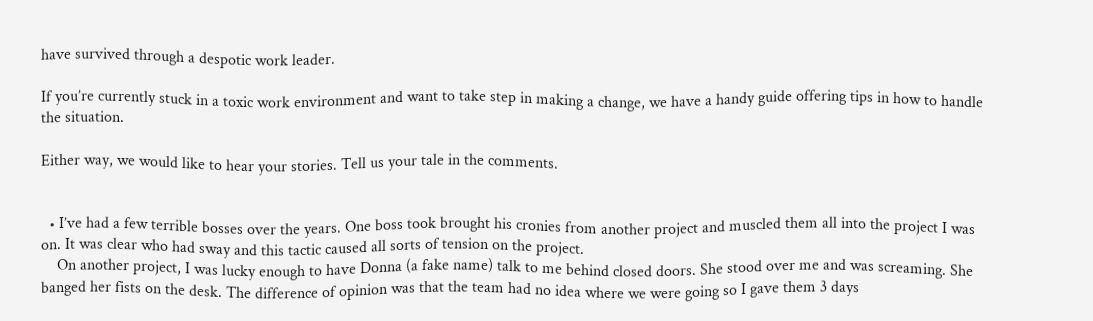have survived through a despotic work leader.

If you’re currently stuck in a toxic work environment and want to take step in making a change, we have a handy guide offering tips in how to handle the situation.

Either way, we would like to hear your stories. Tell us your tale in the comments.


  • I’ve had a few terrible bosses over the years. One boss took brought his cronies from another project and muscled them all into the project I was on. It was clear who had sway and this tactic caused all sorts of tension on the project.
    On another project, I was lucky enough to have Donna (a fake name) talk to me behind closed doors. She stood over me and was screaming. She banged her fists on the desk. The difference of opinion was that the team had no idea where we were going so I gave them 3 days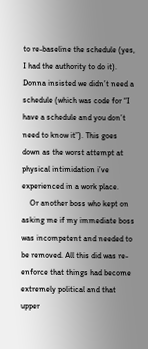to re-baseline the schedule (yes, I had the authority to do it). Donna insisted we didn’t need a schedule (which was code for “I have a schedule and you don’t need to know it”). This goes down as the worst attempt at physical intimidation i’ve experienced in a work place.
    Or another boss who kept on asking me if my immediate boss was incompetent and needed to be removed. All this did was re-enforce that things had become extremely political and that upper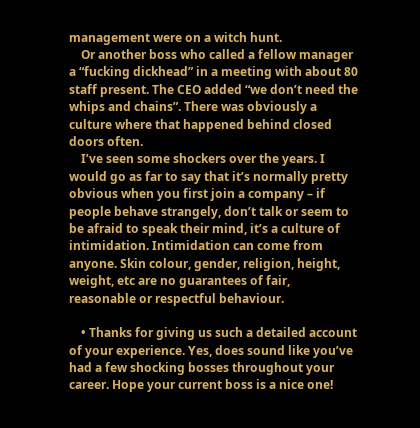management were on a witch hunt.
    Or another boss who called a fellow manager a “fucking dickhead” in a meeting with about 80 staff present. The CEO added “we don’t need the whips and chains”. There was obviously a culture where that happened behind closed doors often.
    I’ve seen some shockers over the years. I would go as far to say that it’s normally pretty obvious when you first join a company – if people behave strangely, don’t talk or seem to be afraid to speak their mind, it’s a culture of intimidation. Intimidation can come from anyone. Skin colour, gender, religion, height, weight, etc are no guarantees of fair, reasonable or respectful behaviour.

    • Thanks for giving us such a detailed account of your experience. Yes, does sound like you’ve had a few shocking bosses throughout your career. Hope your current boss is a nice one!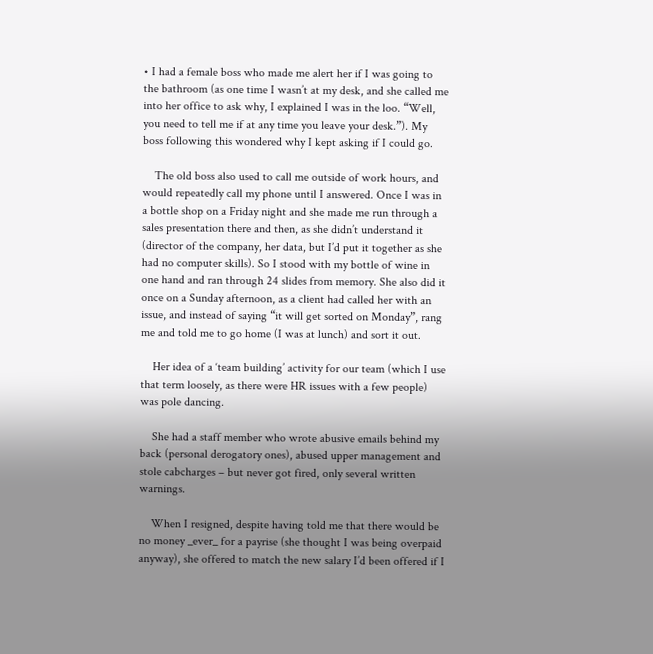• I had a female boss who made me alert her if I was going to the bathroom (as one time I wasn’t at my desk, and she called me into her office to ask why, I explained I was in the loo. “Well, you need to tell me if at any time you leave your desk.”). My boss following this wondered why I kept asking if I could go.

    The old boss also used to call me outside of work hours, and would repeatedly call my phone until I answered. Once I was in a bottle shop on a Friday night and she made me run through a sales presentation there and then, as she didn’t understand it (director of the company, her data, but I’d put it together as she had no computer skills). So I stood with my bottle of wine in one hand and ran through 24 slides from memory. She also did it once on a Sunday afternoon, as a client had called her with an issue, and instead of saying “it will get sorted on Monday”, rang me and told me to go home (I was at lunch) and sort it out.

    Her idea of a ‘team building’ activity for our team (which I use that term loosely, as there were HR issues with a few people) was pole dancing.

    She had a staff member who wrote abusive emails behind my back (personal derogatory ones), abused upper management and stole cabcharges – but never got fired, only several written warnings.

    When I resigned, despite having told me that there would be no money _ever_ for a payrise (she thought I was being overpaid anyway), she offered to match the new salary I’d been offered if I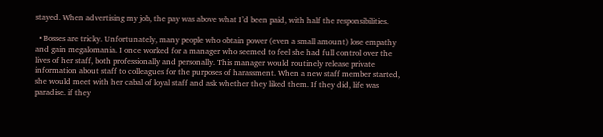stayed. When advertising my job, the pay was above what I’d been paid, with half the responsibilities.

  • Bosses are tricky. Unfortunately, many people who obtain power (even a small amount) lose empathy and gain megalomania. I once worked for a manager who seemed to feel she had full control over the lives of her staff, both professionally and personally. This manager would routinely release private information about staff to colleagues for the purposes of harassment. When a new staff member started, she would meet with her cabal of loyal staff and ask whether they liked them. If they did, life was paradise. if they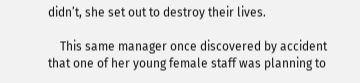didn’t, she set out to destroy their lives.

    This same manager once discovered by accident that one of her young female staff was planning to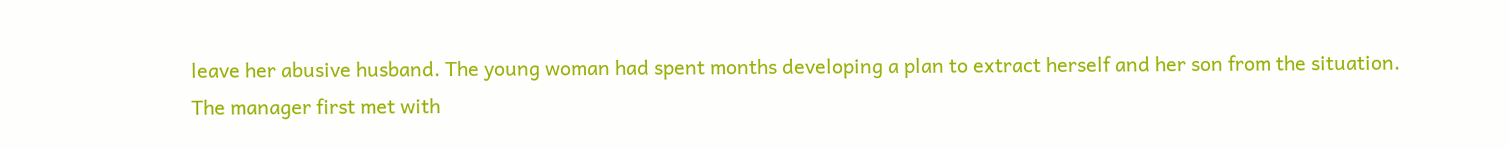leave her abusive husband. The young woman had spent months developing a plan to extract herself and her son from the situation. The manager first met with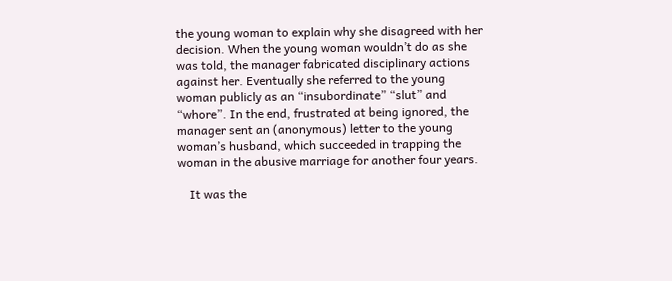the young woman to explain why she disagreed with her decision. When the young woman wouldn’t do as she was told, the manager fabricated disciplinary actions against her. Eventually she referred to the young woman publicly as an “insubordinate” “slut” and “whore”. In the end, frustrated at being ignored, the manager sent an (anonymous) letter to the young woman’s husband, which succeeded in trapping the woman in the abusive marriage for another four years.

    It was the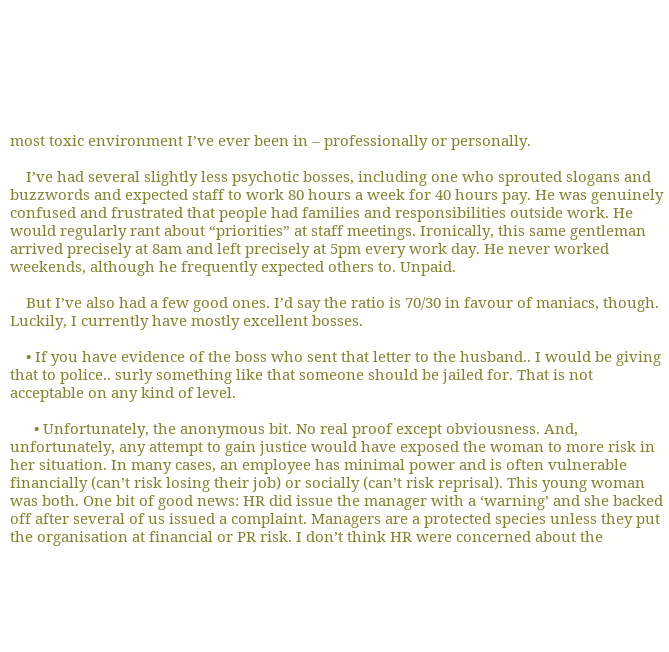most toxic environment I’ve ever been in – professionally or personally.

    I’ve had several slightly less psychotic bosses, including one who sprouted slogans and buzzwords and expected staff to work 80 hours a week for 40 hours pay. He was genuinely confused and frustrated that people had families and responsibilities outside work. He would regularly rant about “priorities” at staff meetings. Ironically, this same gentleman arrived precisely at 8am and left precisely at 5pm every work day. He never worked weekends, although he frequently expected others to. Unpaid.

    But I’ve also had a few good ones. I’d say the ratio is 70/30 in favour of maniacs, though. Luckily, I currently have mostly excellent bosses.

    • If you have evidence of the boss who sent that letter to the husband.. I would be giving that to police.. surly something like that someone should be jailed for. That is not acceptable on any kind of level.

      • Unfortunately, the anonymous bit. No real proof except obviousness. And, unfortunately, any attempt to gain justice would have exposed the woman to more risk in her situation. In many cases, an employee has minimal power and is often vulnerable financially (can’t risk losing their job) or socially (can’t risk reprisal). This young woman was both. One bit of good news: HR did issue the manager with a ‘warning’ and she backed off after several of us issued a complaint. Managers are a protected species unless they put the organisation at financial or PR risk. I don’t think HR were concerned about the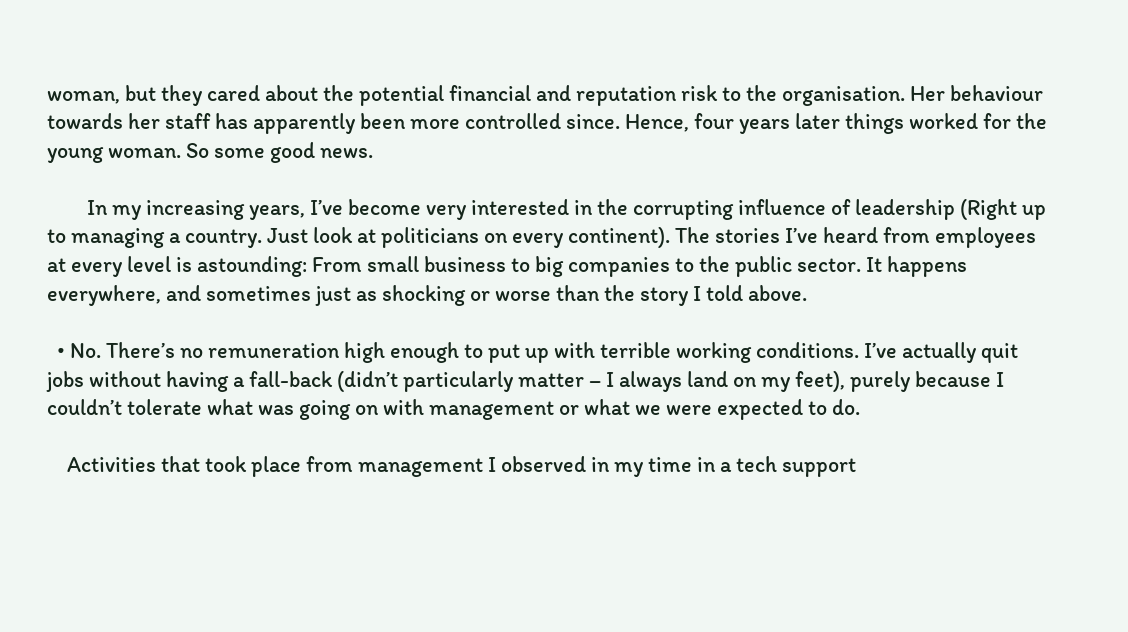woman, but they cared about the potential financial and reputation risk to the organisation. Her behaviour towards her staff has apparently been more controlled since. Hence, four years later things worked for the young woman. So some good news.

        In my increasing years, I’ve become very interested in the corrupting influence of leadership (Right up to managing a country. Just look at politicians on every continent). The stories I’ve heard from employees at every level is astounding: From small business to big companies to the public sector. It happens everywhere, and sometimes just as shocking or worse than the story I told above.

  • No. There’s no remuneration high enough to put up with terrible working conditions. I’ve actually quit jobs without having a fall-back (didn’t particularly matter – I always land on my feet), purely because I couldn’t tolerate what was going on with management or what we were expected to do.

    Activities that took place from management I observed in my time in a tech support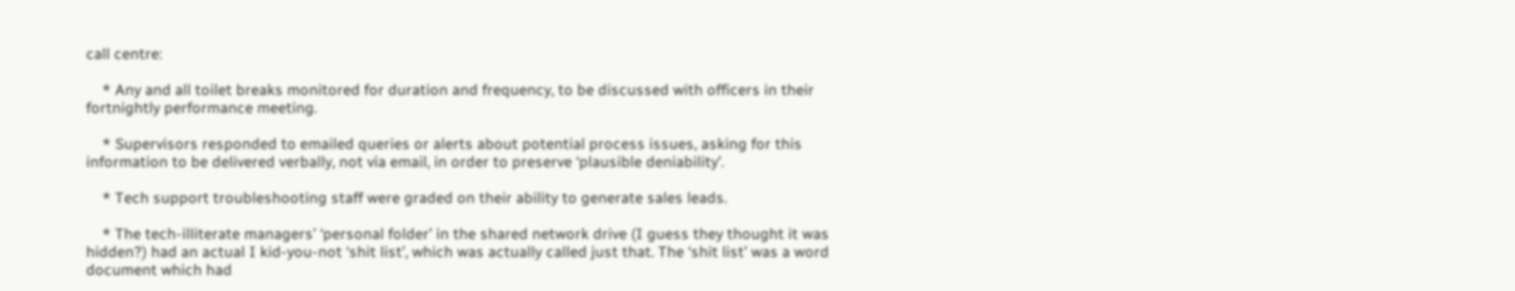call centre:

    * Any and all toilet breaks monitored for duration and frequency, to be discussed with officers in their fortnightly performance meeting.

    * Supervisors responded to emailed queries or alerts about potential process issues, asking for this information to be delivered verbally, not via email, in order to preserve ‘plausible deniability’.

    * Tech support troubleshooting staff were graded on their ability to generate sales leads.

    * The tech-illiterate managers’ ‘personal folder’ in the shared network drive (I guess they thought it was hidden?) had an actual I kid-you-not ‘shit list’, which was actually called just that. The ‘shit list’ was a word document which had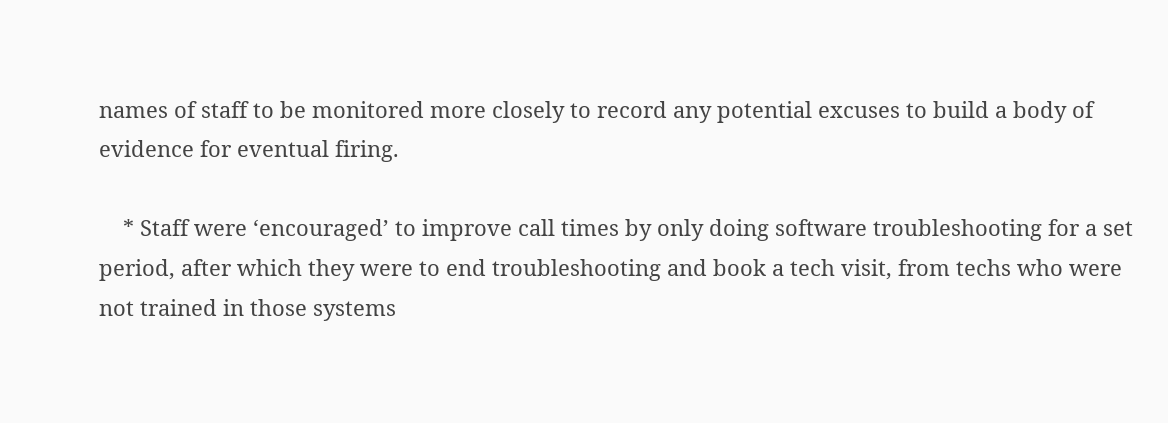names of staff to be monitored more closely to record any potential excuses to build a body of evidence for eventual firing.

    * Staff were ‘encouraged’ to improve call times by only doing software troubleshooting for a set period, after which they were to end troubleshooting and book a tech visit, from techs who were not trained in those systems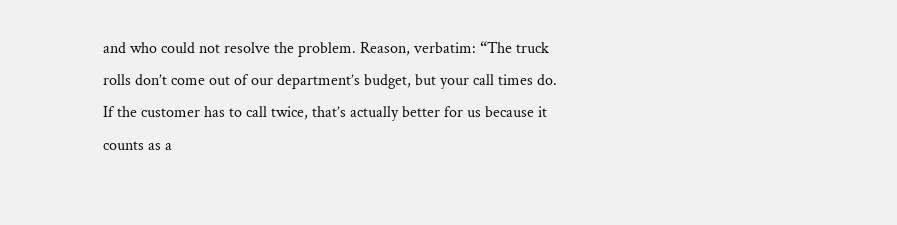and who could not resolve the problem. Reason, verbatim: “The truck rolls don’t come out of our department’s budget, but your call times do. If the customer has to call twice, that’s actually better for us because it counts as a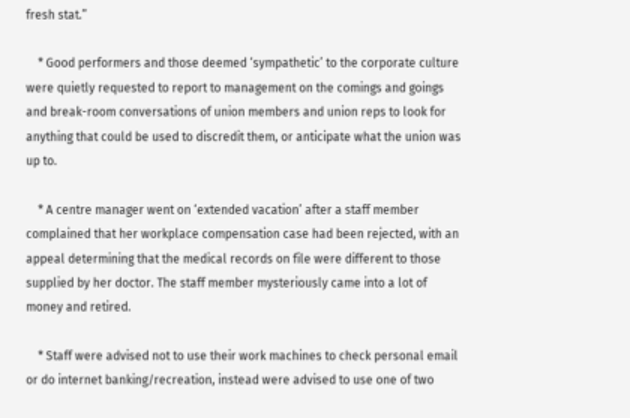fresh stat.”

    * Good performers and those deemed ‘sympathetic’ to the corporate culture were quietly requested to report to management on the comings and goings and break-room conversations of union members and union reps to look for anything that could be used to discredit them, or anticipate what the union was up to.

    * A centre manager went on ‘extended vacation’ after a staff member complained that her workplace compensation case had been rejected, with an appeal determining that the medical records on file were different to those supplied by her doctor. The staff member mysteriously came into a lot of money and retired.

    * Staff were advised not to use their work machines to check personal email or do internet banking/recreation, instead were advised to use one of two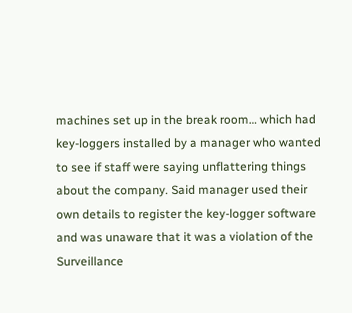machines set up in the break room… which had key-loggers installed by a manager who wanted to see if staff were saying unflattering things about the company. Said manager used their own details to register the key-logger software and was unaware that it was a violation of the Surveillance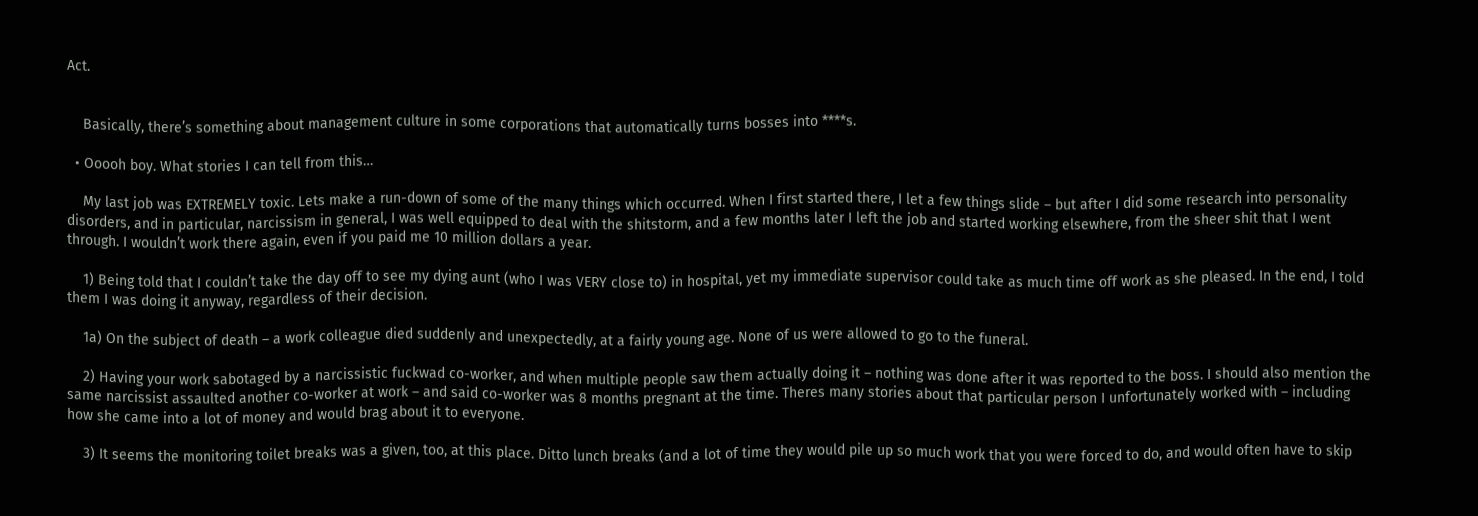Act.


    Basically, there’s something about management culture in some corporations that automatically turns bosses into ****s.

  • Ooooh boy. What stories I can tell from this…

    My last job was EXTREMELY toxic. Lets make a run-down of some of the many things which occurred. When I first started there, I let a few things slide – but after I did some research into personality disorders, and in particular, narcissism in general, I was well equipped to deal with the shitstorm, and a few months later I left the job and started working elsewhere, from the sheer shit that I went through. I wouldn’t work there again, even if you paid me 10 million dollars a year.

    1) Being told that I couldn’t take the day off to see my dying aunt (who I was VERY close to) in hospital, yet my immediate supervisor could take as much time off work as she pleased. In the end, I told them I was doing it anyway, regardless of their decision.

    1a) On the subject of death – a work colleague died suddenly and unexpectedly, at a fairly young age. None of us were allowed to go to the funeral.

    2) Having your work sabotaged by a narcissistic fuckwad co-worker, and when multiple people saw them actually doing it – nothing was done after it was reported to the boss. I should also mention the same narcissist assaulted another co-worker at work – and said co-worker was 8 months pregnant at the time. Theres many stories about that particular person I unfortunately worked with – including how she came into a lot of money and would brag about it to everyone.

    3) It seems the monitoring toilet breaks was a given, too, at this place. Ditto lunch breaks (and a lot of time they would pile up so much work that you were forced to do, and would often have to skip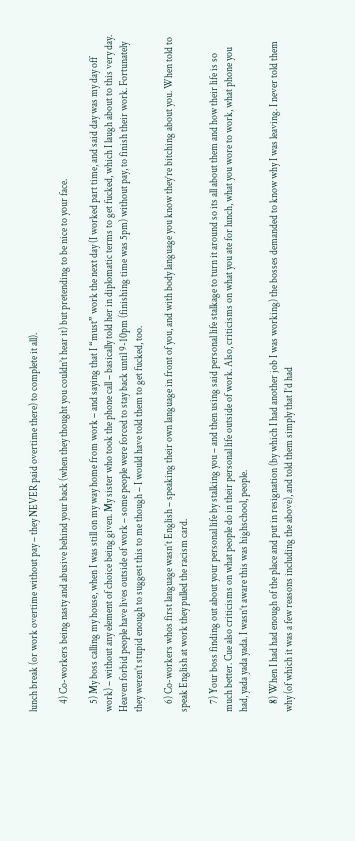lunch break (or work overtime without pay – they NEVER paid overtime there) to complete it all).

    4) Co-workers being nasty and abusive behind your back (when they thought you couldn’t hear it) but pretending to be nice to your face.

    5) My boss calling my house, when I was still on my way home from work – and saying that I “must” work the next day (I worked part time, and said day was my day off work) – without any element of choice being given. My sister who took the phone call – basically told her in diplomatic terms to get fucked, which I laugh about to this very day. Heaven forbid people have lives outside of work – some people were forced to stay back until 9-10pm (finishing time was 5pm) without pay, to finish their work. Fortunately they weren’t stupid enough to suggest this to me though – I would have told them to get fucked, too.

    6) Co-workers whos first language wasn’t English – speaking their own language in front of you, and with body language you know they’re bitching about you. When told to speak English at work they pulled the racism card.

    7) Your boss finding out about your personal life by stalking you – and then using said personal life stalkage to turn it around so its all about them and how their life is so much better. Cue also criticisms on what people do in their personal life outside of work. Also, criticisms on what you ate for lunch, what you wore to work, what phone you had, yada yada yada. I wasn’t aware this was highschool, people.

    8) When I had had enough of the place and put in resignation (by which I had another job I was working) the bosses demanded to know why I was leaving. I never told them why (of which it was a few reasons including the above), and told them simply that I’d had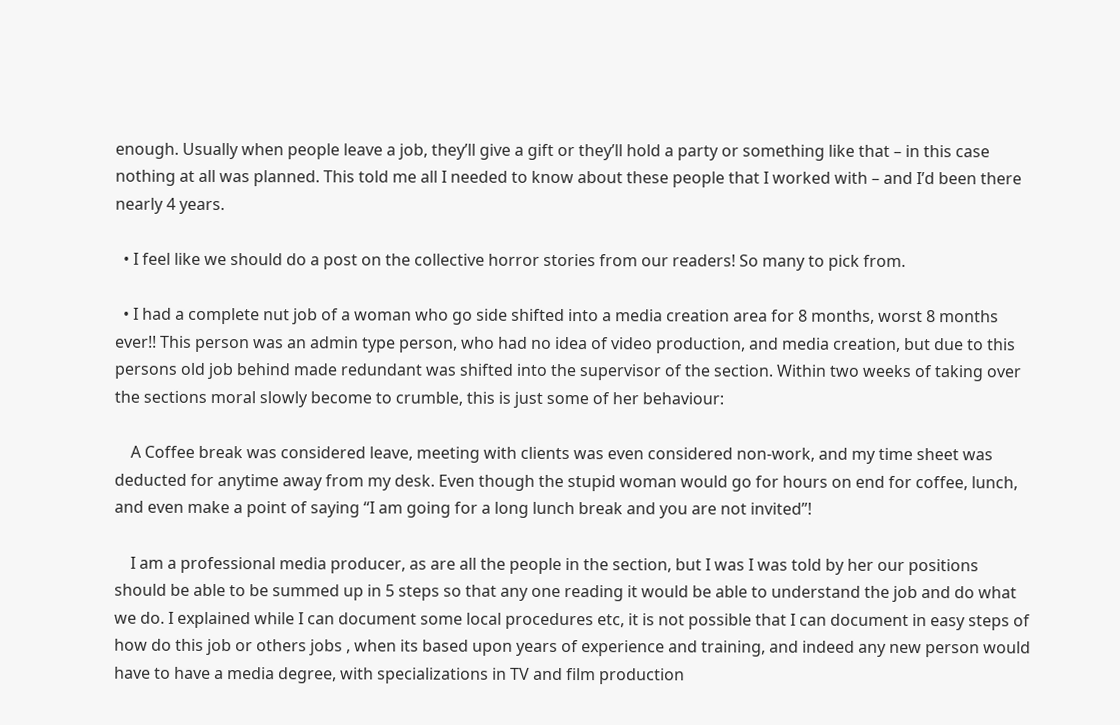enough. Usually when people leave a job, they’ll give a gift or they’ll hold a party or something like that – in this case nothing at all was planned. This told me all I needed to know about these people that I worked with – and I’d been there nearly 4 years.

  • I feel like we should do a post on the collective horror stories from our readers! So many to pick from.

  • I had a complete nut job of a woman who go side shifted into a media creation area for 8 months, worst 8 months ever!! This person was an admin type person, who had no idea of video production, and media creation, but due to this persons old job behind made redundant was shifted into the supervisor of the section. Within two weeks of taking over the sections moral slowly become to crumble, this is just some of her behaviour:

    A Coffee break was considered leave, meeting with clients was even considered non-work, and my time sheet was deducted for anytime away from my desk. Even though the stupid woman would go for hours on end for coffee, lunch, and even make a point of saying “I am going for a long lunch break and you are not invited”!

    I am a professional media producer, as are all the people in the section, but I was I was told by her our positions should be able to be summed up in 5 steps so that any one reading it would be able to understand the job and do what we do. I explained while I can document some local procedures etc, it is not possible that I can document in easy steps of how do this job or others jobs , when its based upon years of experience and training, and indeed any new person would have to have a media degree, with specializations in TV and film production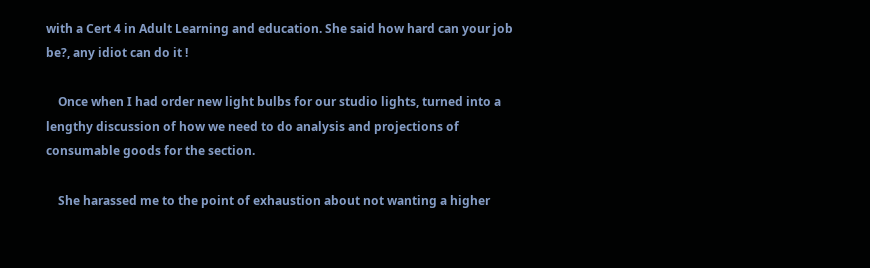with a Cert 4 in Adult Learning and education. She said how hard can your job be?, any idiot can do it !

    Once when I had order new light bulbs for our studio lights, turned into a lengthy discussion of how we need to do analysis and projections of consumable goods for the section.

    She harassed me to the point of exhaustion about not wanting a higher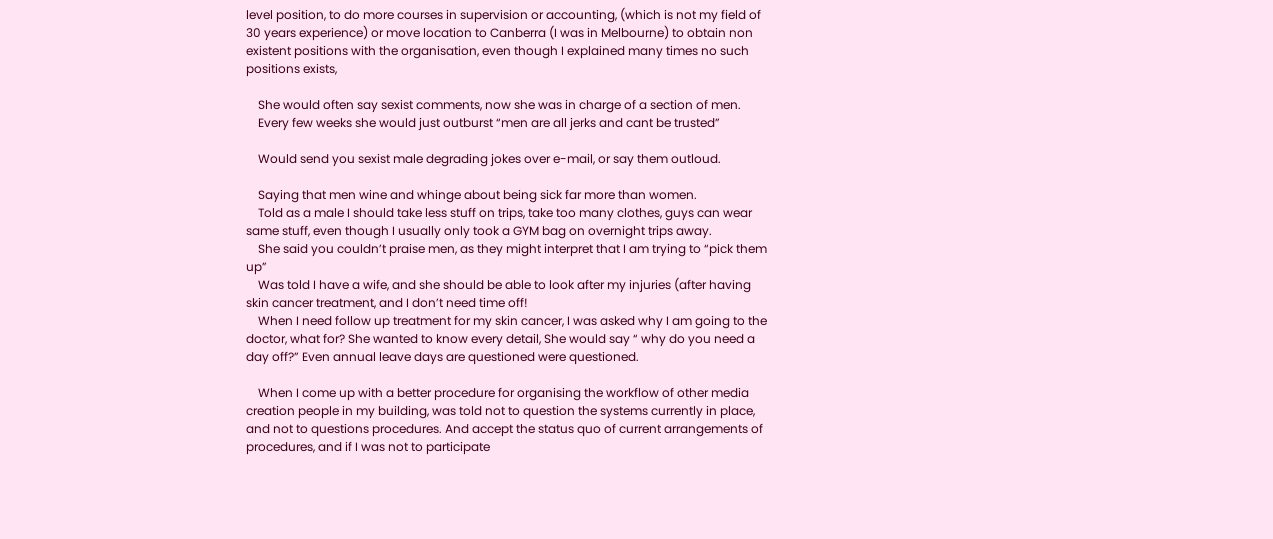level position, to do more courses in supervision or accounting, (which is not my field of 30 years experience) or move location to Canberra (I was in Melbourne) to obtain non existent positions with the organisation, even though I explained many times no such positions exists,

    She would often say sexist comments, now she was in charge of a section of men.
    Every few weeks she would just outburst “men are all jerks and cant be trusted”

    Would send you sexist male degrading jokes over e-mail, or say them outloud.

    Saying that men wine and whinge about being sick far more than women.
    Told as a male I should take less stuff on trips, take too many clothes, guys can wear same stuff, even though I usually only took a GYM bag on overnight trips away.
    She said you couldn’t praise men, as they might interpret that I am trying to “pick them up”
    Was told I have a wife, and she should be able to look after my injuries (after having skin cancer treatment, and I don’t need time off!
    When I need follow up treatment for my skin cancer, I was asked why I am going to the doctor, what for? She wanted to know every detail, She would say “ why do you need a day off?” Even annual leave days are questioned were questioned.

    When I come up with a better procedure for organising the workflow of other media creation people in my building, was told not to question the systems currently in place, and not to questions procedures. And accept the status quo of current arrangements of procedures, and if I was not to participate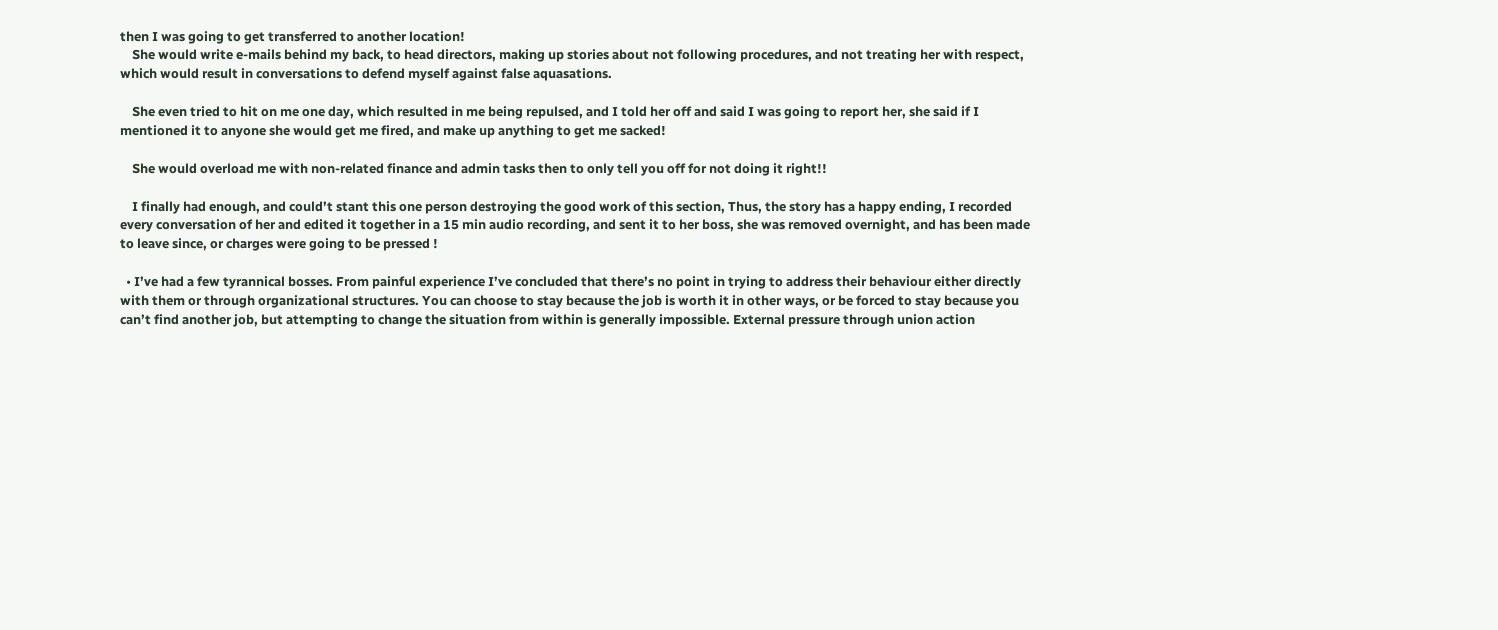then I was going to get transferred to another location!
    She would write e-mails behind my back, to head directors, making up stories about not following procedures, and not treating her with respect, which would result in conversations to defend myself against false aquasations.

    She even tried to hit on me one day, which resulted in me being repulsed, and I told her off and said I was going to report her, she said if I mentioned it to anyone she would get me fired, and make up anything to get me sacked!

    She would overload me with non-related finance and admin tasks then to only tell you off for not doing it right!!

    I finally had enough, and could’t stant this one person destroying the good work of this section, Thus, the story has a happy ending, I recorded every conversation of her and edited it together in a 15 min audio recording, and sent it to her boss, she was removed overnight, and has been made to leave since, or charges were going to be pressed !

  • I’ve had a few tyrannical bosses. From painful experience I’ve concluded that there’s no point in trying to address their behaviour either directly with them or through organizational structures. You can choose to stay because the job is worth it in other ways, or be forced to stay because you can’t find another job, but attempting to change the situation from within is generally impossible. External pressure through union action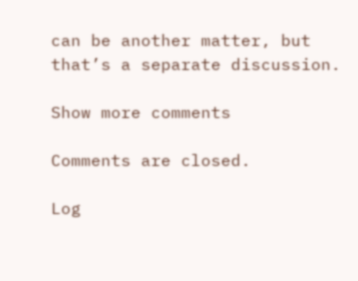can be another matter, but that’s a separate discussion.

Show more comments

Comments are closed.

Log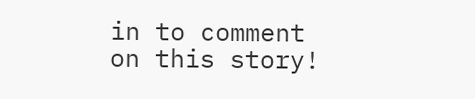in to comment on this story!